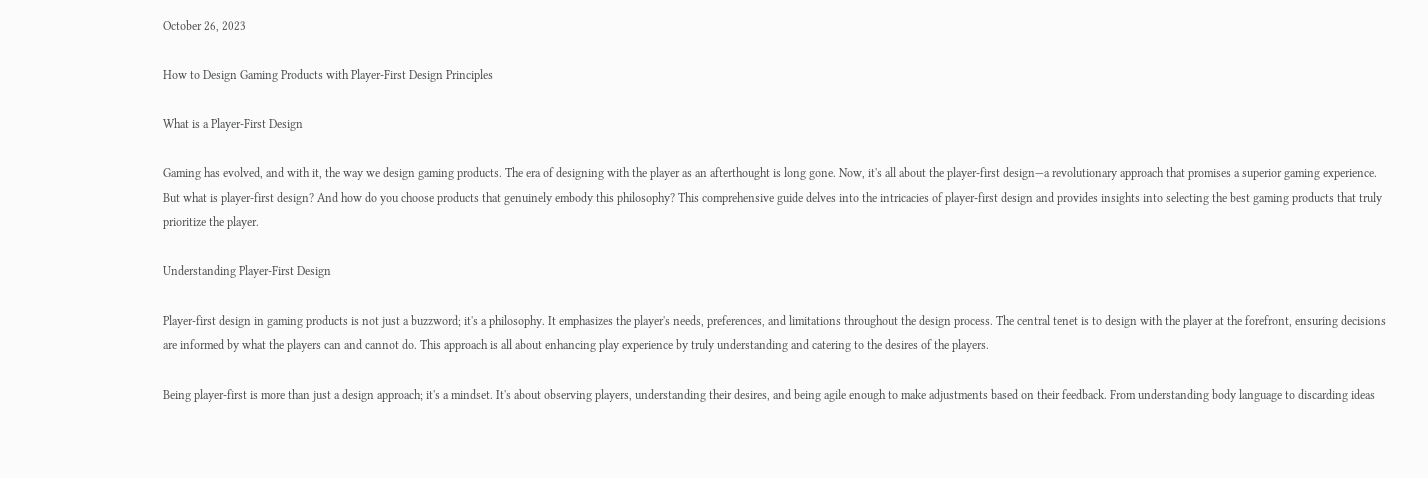October 26, 2023

How to Design Gaming Products with Player-First Design Principles

What is a Player-First Design

Gaming has evolved, and with it, the way we design gaming products. The era of designing with the player as an afterthought is long gone. Now, it's all about the player-first design—a revolutionary approach that promises a superior gaming experience. But what is player-first design? And how do you choose products that genuinely embody this philosophy? This comprehensive guide delves into the intricacies of player-first design and provides insights into selecting the best gaming products that truly prioritize the player.

Understanding Player-First Design

Player-first design in gaming products is not just a buzzword; it's a philosophy. It emphasizes the player's needs, preferences, and limitations throughout the design process. The central tenet is to design with the player at the forefront, ensuring decisions are informed by what the players can and cannot do. This approach is all about enhancing play experience by truly understanding and catering to the desires of the players.

Being player-first is more than just a design approach; it's a mindset. It's about observing players, understanding their desires, and being agile enough to make adjustments based on their feedback. From understanding body language to discarding ideas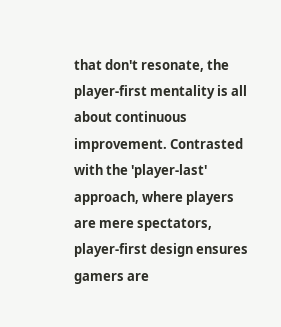that don't resonate, the player-first mentality is all about continuous improvement. Contrasted with the 'player-last' approach, where players are mere spectators, player-first design ensures gamers are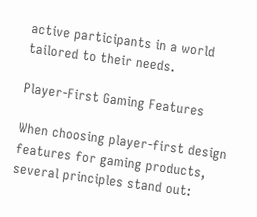active participants in a world tailored to their needs.

Player-First Gaming Features

When choosing player-first design features for gaming products, several principles stand out: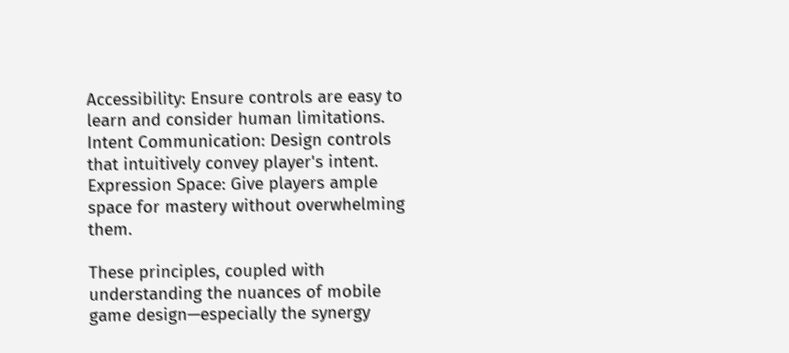Accessibility: Ensure controls are easy to learn and consider human limitations.
Intent Communication: Design controls that intuitively convey player's intent.
Expression Space: Give players ample space for mastery without overwhelming them.

These principles, coupled with understanding the nuances of mobile game design—especially the synergy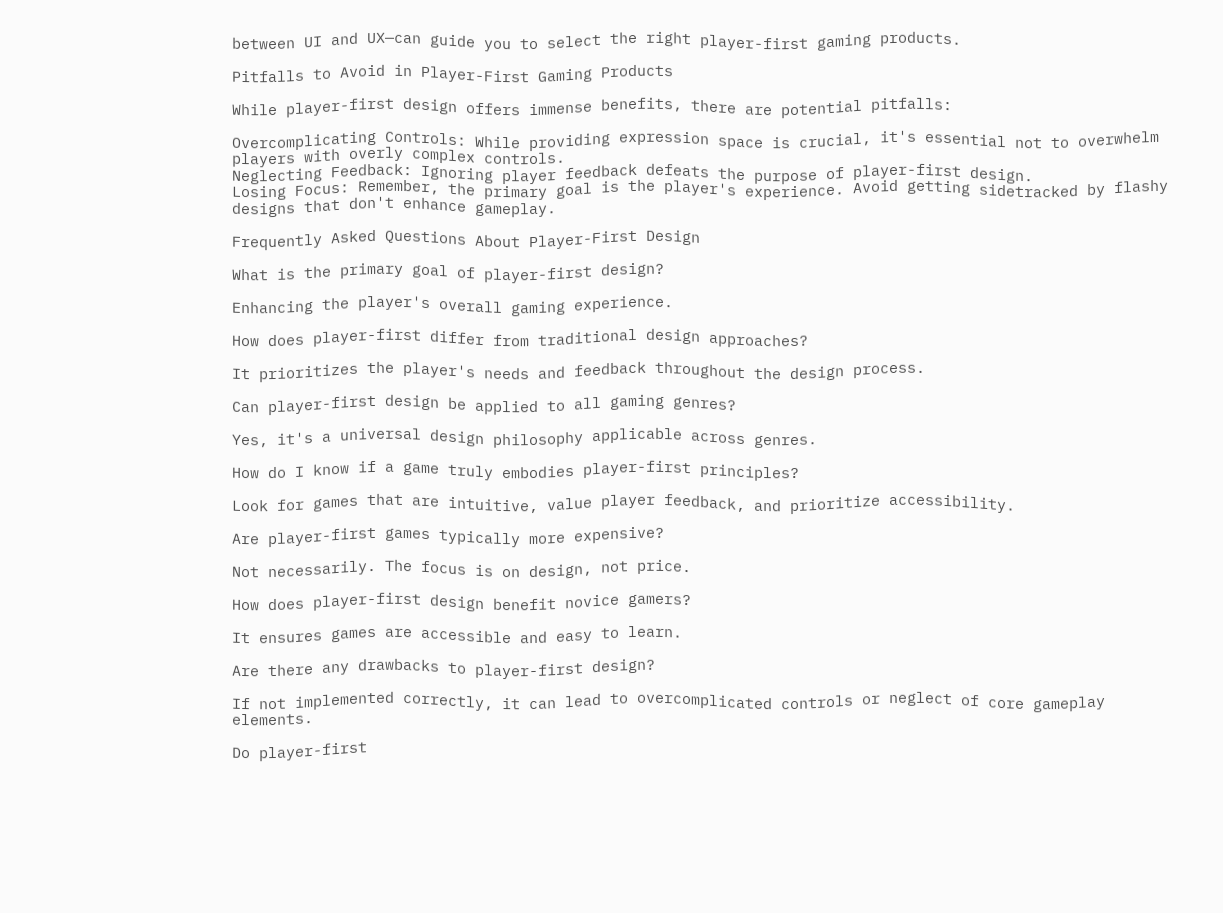between UI and UX—can guide you to select the right player-first gaming products.

Pitfalls to Avoid in Player-First Gaming Products

While player-first design offers immense benefits, there are potential pitfalls:

Overcomplicating Controls: While providing expression space is crucial, it's essential not to overwhelm players with overly complex controls.
Neglecting Feedback: Ignoring player feedback defeats the purpose of player-first design.
Losing Focus: Remember, the primary goal is the player's experience. Avoid getting sidetracked by flashy designs that don't enhance gameplay.

Frequently Asked Questions About Player-First Design

What is the primary goal of player-first design?

Enhancing the player's overall gaming experience.

How does player-first differ from traditional design approaches?

It prioritizes the player's needs and feedback throughout the design process.

Can player-first design be applied to all gaming genres?

Yes, it's a universal design philosophy applicable across genres.

How do I know if a game truly embodies player-first principles?

Look for games that are intuitive, value player feedback, and prioritize accessibility.

Are player-first games typically more expensive?

Not necessarily. The focus is on design, not price.

How does player-first design benefit novice gamers?

It ensures games are accessible and easy to learn.

Are there any drawbacks to player-first design?

If not implemented correctly, it can lead to overcomplicated controls or neglect of core gameplay elements.

Do player-first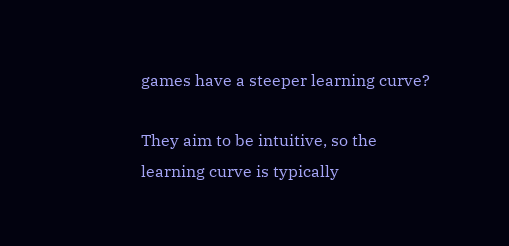games have a steeper learning curve?

They aim to be intuitive, so the learning curve is typically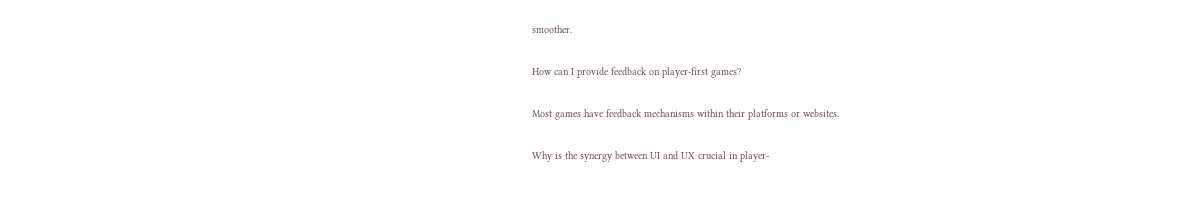smoother.

How can I provide feedback on player-first games?

Most games have feedback mechanisms within their platforms or websites.

Why is the synergy between UI and UX crucial in player-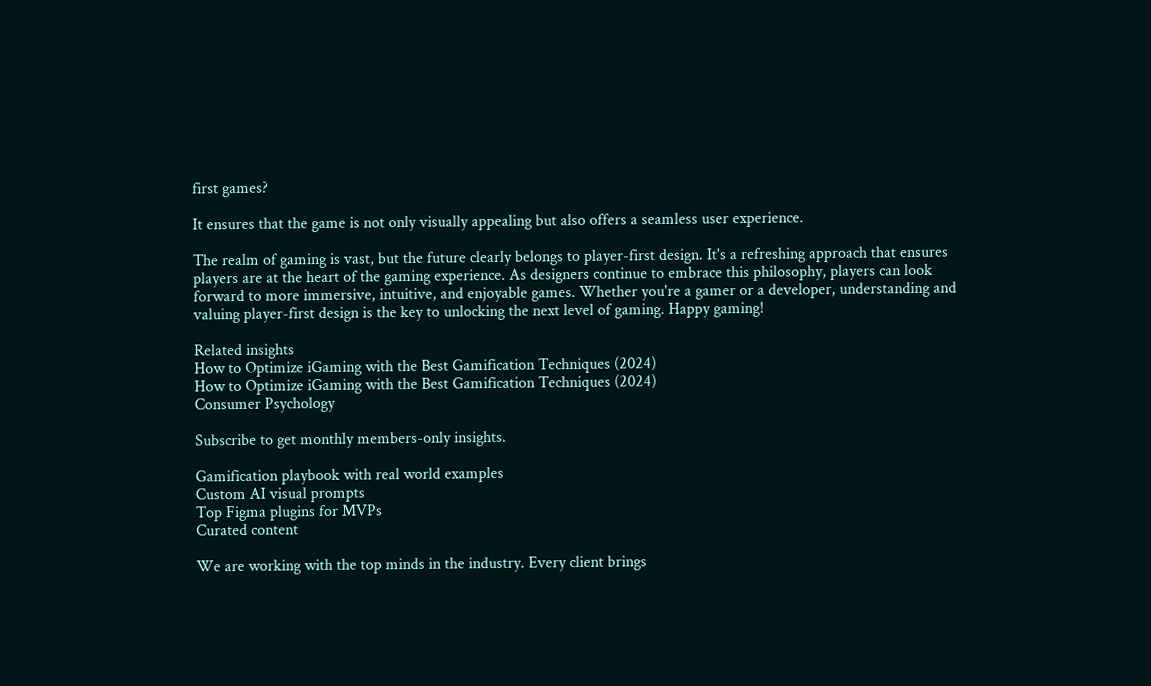first games?

It ensures that the game is not only visually appealing but also offers a seamless user experience.

The realm of gaming is vast, but the future clearly belongs to player-first design. It's a refreshing approach that ensures players are at the heart of the gaming experience. As designers continue to embrace this philosophy, players can look forward to more immersive, intuitive, and enjoyable games. Whether you're a gamer or a developer, understanding and valuing player-first design is the key to unlocking the next level of gaming. Happy gaming!

Related insights
How to Optimize iGaming with the Best Gamification Techniques (2024)
How to Optimize iGaming with the Best Gamification Techniques (2024)
Consumer Psychology

Subscribe to get monthly members-only insights.

Gamification playbook with real world examples
Custom AI visual prompts
Top Figma plugins for MVPs
Curated content

We are working with the top minds in the industry. Every client brings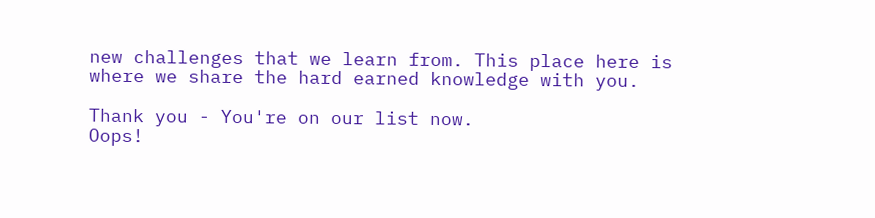new challenges that we learn from. This place here is where we share the hard earned knowledge with you.

Thank you - You're on our list now.
Oops!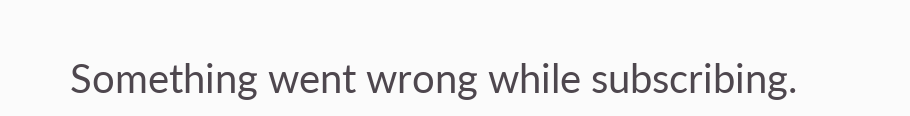Something went wrong while subscribing.